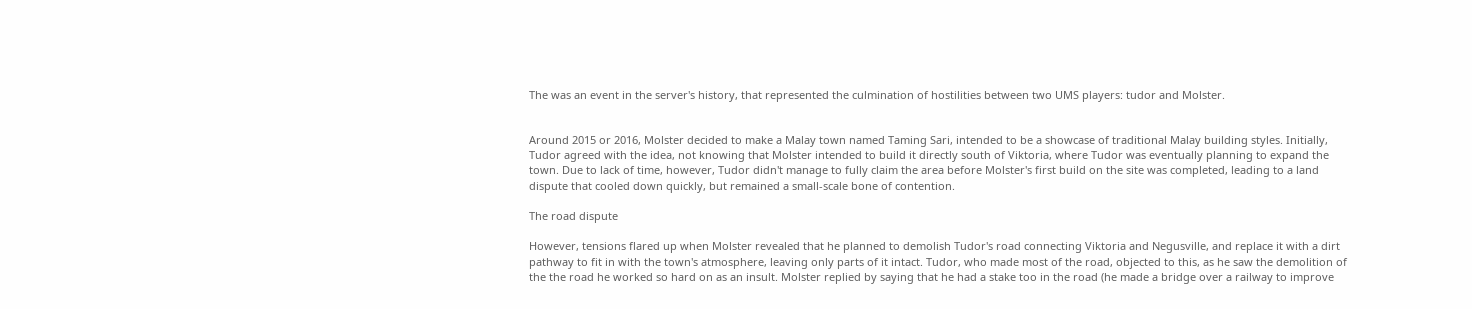The was an event in the server's history, that represented the culmination of hostilities between two UMS players: tudor and Molster.


Around 2015 or 2016, Molster decided to make a Malay town named Taming Sari, intended to be a showcase of traditional Malay building styles. Initially, Tudor agreed with the idea, not knowing that Molster intended to build it directly south of Viktoria, where Tudor was eventually planning to expand the town. Due to lack of time, however, Tudor didn't manage to fully claim the area before Molster's first build on the site was completed, leading to a land dispute that cooled down quickly, but remained a small-scale bone of contention.

The road dispute

However, tensions flared up when Molster revealed that he planned to demolish Tudor's road connecting Viktoria and Negusville, and replace it with a dirt pathway to fit in with the town's atmosphere, leaving only parts of it intact. Tudor, who made most of the road, objected to this, as he saw the demolition of the the road he worked so hard on as an insult. Molster replied by saying that he had a stake too in the road (he made a bridge over a railway to improve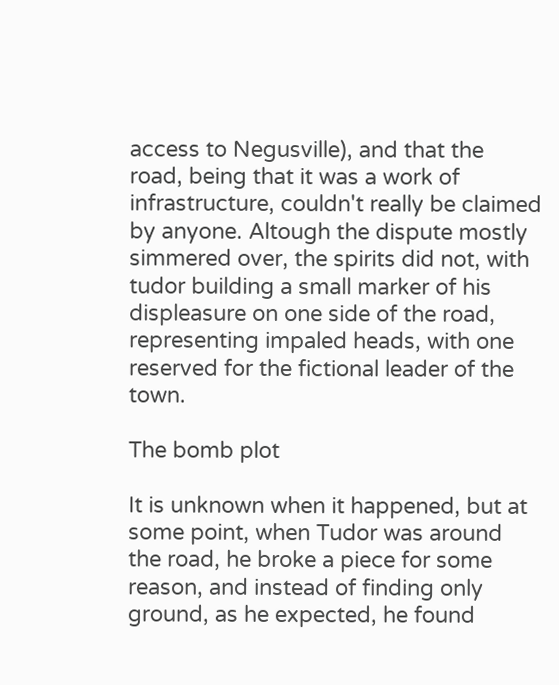access to Negusville), and that the road, being that it was a work of infrastructure, couldn't really be claimed by anyone. Altough the dispute mostly simmered over, the spirits did not, with tudor building a small marker of his displeasure on one side of the road, representing impaled heads, with one reserved for the fictional leader of the town.

The bomb plot

It is unknown when it happened, but at some point, when Tudor was around the road, he broke a piece for some reason, and instead of finding only ground, as he expected, he found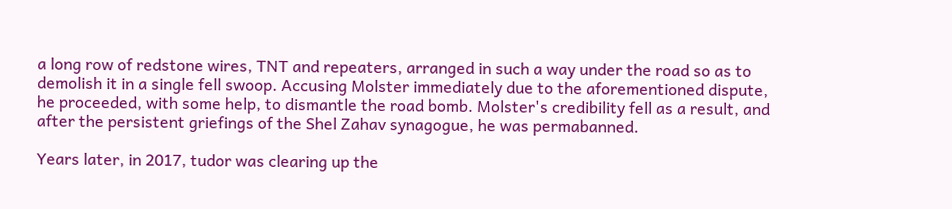a long row of redstone wires, TNT and repeaters, arranged in such a way under the road so as to demolish it in a single fell swoop. Accusing Molster immediately due to the aforementioned dispute, he proceeded, with some help, to dismantle the road bomb. Molster's credibility fell as a result, and after the persistent griefings of the Shel Zahav synagogue, he was permabanned.

Years later, in 2017, tudor was clearing up the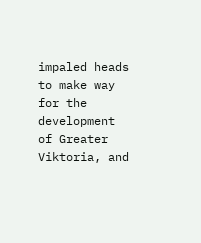impaled heads to make way for the development of Greater Viktoria, and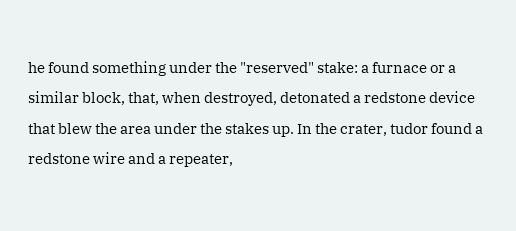he found something under the "reserved" stake: a furnace or a similar block, that, when destroyed, detonated a redstone device that blew the area under the stakes up. In the crater, tudor found a redstone wire and a repeater,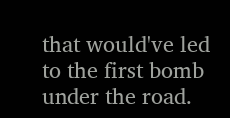that would've led to the first bomb under the road.